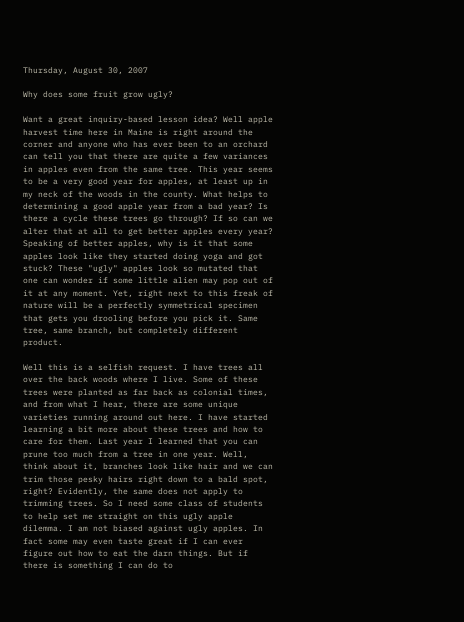Thursday, August 30, 2007

Why does some fruit grow ugly?

Want a great inquiry-based lesson idea? Well apple harvest time here in Maine is right around the corner and anyone who has ever been to an orchard can tell you that there are quite a few variances in apples even from the same tree. This year seems to be a very good year for apples, at least up in my neck of the woods in the county. What helps to determining a good apple year from a bad year? Is there a cycle these trees go through? If so can we alter that at all to get better apples every year? Speaking of better apples, why is it that some apples look like they started doing yoga and got stuck? These "ugly" apples look so mutated that one can wonder if some little alien may pop out of it at any moment. Yet, right next to this freak of nature will be a perfectly symmetrical specimen that gets you drooling before you pick it. Same tree, same branch, but completely different product.

Well this is a selfish request. I have trees all over the back woods where I live. Some of these trees were planted as far back as colonial times, and from what I hear, there are some unique varieties running around out here. I have started learning a bit more about these trees and how to care for them. Last year I learned that you can prune too much from a tree in one year. Well, think about it, branches look like hair and we can trim those pesky hairs right down to a bald spot, right? Evidently, the same does not apply to trimming trees. So I need some class of students to help set me straight on this ugly apple dilemma. I am not biased against ugly apples. In fact some may even taste great if I can ever figure out how to eat the darn things. But if there is something I can do to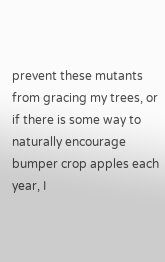prevent these mutants from gracing my trees, or if there is some way to naturally encourage bumper crop apples each year, I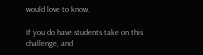would love to know.

If you do have students take on this challenge, and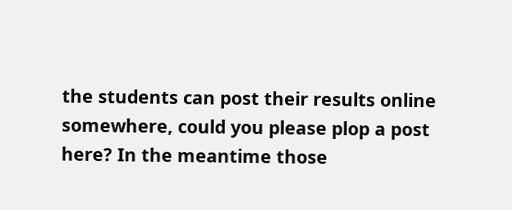the students can post their results online somewhere, could you please plop a post here? In the meantime those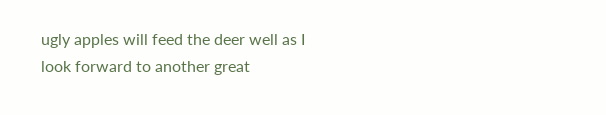ugly apples will feed the deer well as I look forward to another great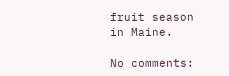fruit season in Maine.

No comments: